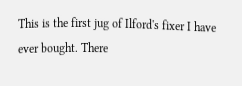This is the first jug of Ilford's fixer I have ever bought. There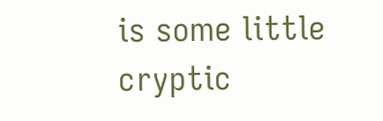is some little cryptic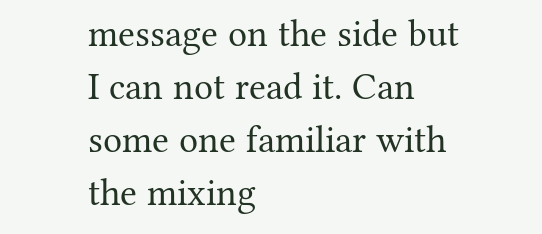message on the side but I can not read it. Can some one familiar with the mixing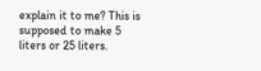explain it to me? This is supposed to make 5 liters or 25 liters.